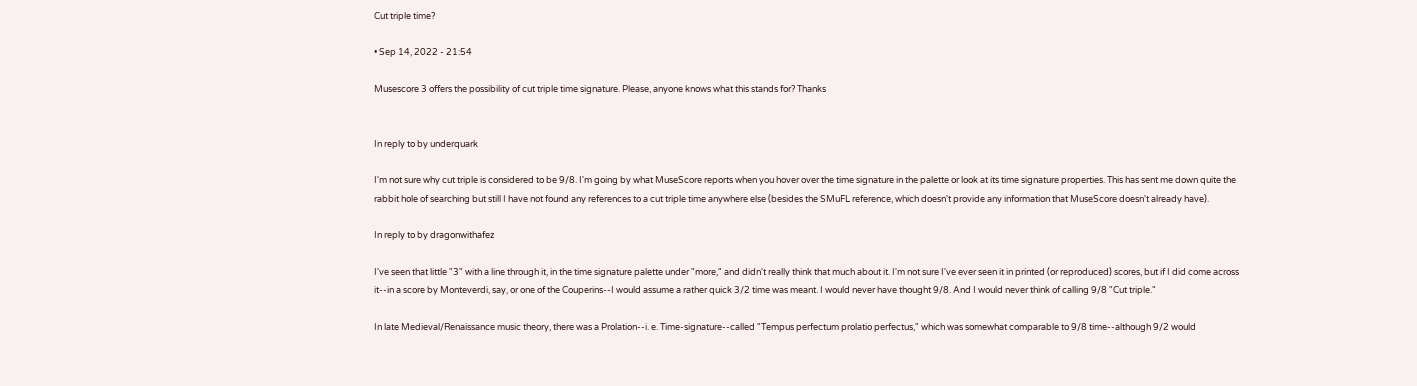Cut triple time?

• Sep 14, 2022 - 21:54

Musescore 3 offers the possibility of cut triple time signature. Please, anyone knows what this stands for? Thanks


In reply to by underquark

I'm not sure why cut triple is considered to be 9/8. I'm going by what MuseScore reports when you hover over the time signature in the palette or look at its time signature properties. This has sent me down quite the rabbit hole of searching but still I have not found any references to a cut triple time anywhere else (besides the SMuFL reference, which doesn't provide any information that MuseScore doesn't already have).

In reply to by dragonwithafez

I've seen that little "3" with a line through it, in the time signature palette under "more," and didn't really think that much about it. I'm not sure I've ever seen it in printed (or reproduced) scores, but if I did come across it--in a score by Monteverdi, say, or one of the Couperins--I would assume a rather quick 3/2 time was meant. I would never have thought 9/8. And I would never think of calling 9/8 "Cut triple."

In late Medieval/Renaissance music theory, there was a Prolation--i. e. Time-signature--called "Tempus perfectum prolatio perfectus," which was somewhat comparable to 9/8 time--although 9/2 would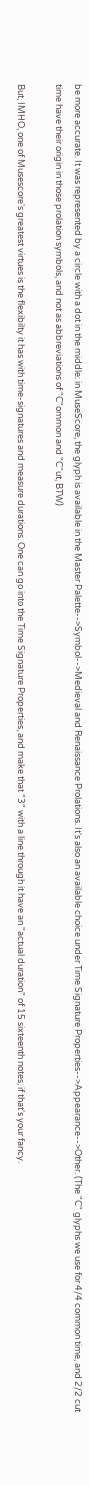be more accurate. It was represented by a circle with a dot in the middle: in MuseScore, the glyph is available in the Master Palette-->Symbol-->Medieval and Renaissance Prolations. It's also an available choice under Time Signature Properties-->Appearance-->Other. (The "C" glyphs we use for 4/4 common time, and 2/2 cut time have their origin in those prolation symbols, and not as abbreviations of "C"ommon and "C"ut, BTW)

But, IMHO, one of Musescore's greatest virtues is the flexibilty it has with time-signatures and measure durations. One can go into the Time Signature Properties, and make that "3" with a line through it have an "actual duration" of 15 sixteenth notes, if that's your fancy.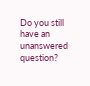Do you still have an unanswered question?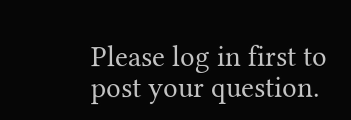Please log in first to post your question.